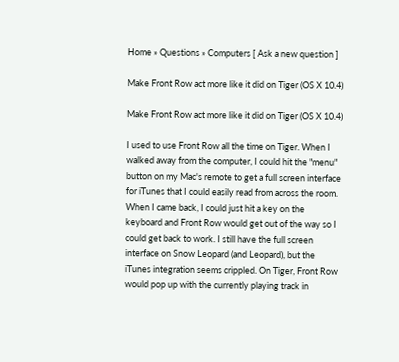Home » Questions » Computers [ Ask a new question ]

Make Front Row act more like it did on Tiger (OS X 10.4)

Make Front Row act more like it did on Tiger (OS X 10.4)

I used to use Front Row all the time on Tiger. When I walked away from the computer, I could hit the "menu" button on my Mac's remote to get a full screen interface for iTunes that I could easily read from across the room. When I came back, I could just hit a key on the keyboard and Front Row would get out of the way so I could get back to work. I still have the full screen interface on Snow Leopard (and Leopard), but the iTunes integration seems crippled. On Tiger, Front Row would pop up with the currently playing track in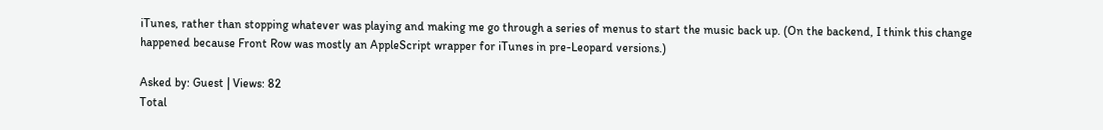iTunes, rather than stopping whatever was playing and making me go through a series of menus to start the music back up. (On the backend, I think this change happened because Front Row was mostly an AppleScript wrapper for iTunes in pre-Leopard versions.)

Asked by: Guest | Views: 82
Total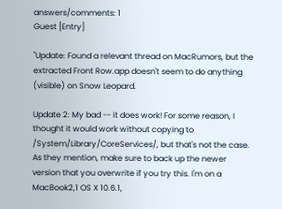answers/comments: 1
Guest [Entry]

"Update: Found a relevant thread on MacRumors, but the extracted Front Row.app doesn't seem to do anything (visible) on Snow Leopard.

Update 2: My bad -- it does work! For some reason, I thought it would work without copying to /System/Library/CoreServices/, but that's not the case. As they mention, make sure to back up the newer version that you overwrite if you try this. I'm on a MacBook2,1 OS X 10.6.1,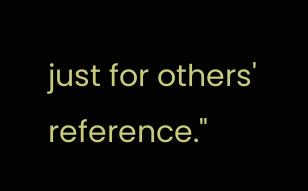just for others' reference."